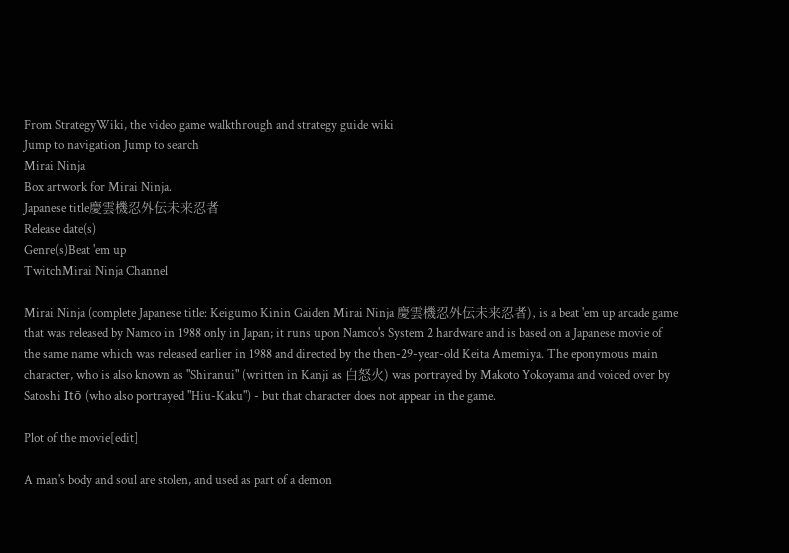From StrategyWiki, the video game walkthrough and strategy guide wiki
Jump to navigation Jump to search
Mirai Ninja
Box artwork for Mirai Ninja.
Japanese title慶雲機忍外伝未来忍者
Release date(s)
Genre(s)Beat 'em up
TwitchMirai Ninja Channel

Mirai Ninja (complete Japanese title: Keigumo Kinin Gaiden Mirai Ninja 慶雲機忍外伝未来忍者), is a beat 'em up arcade game that was released by Namco in 1988 only in Japan; it runs upon Namco's System 2 hardware and is based on a Japanese movie of the same name which was released earlier in 1988 and directed by the then-29-year-old Keita Amemiya. The eponymous main character, who is also known as "Shiranui" (written in Kanji as 白怒火) was portrayed by Makoto Yokoyama and voiced over by Satoshi Itō (who also portrayed "Hiu-Kaku") - but that character does not appear in the game.

Plot of the movie[edit]

A man's body and soul are stolen, and used as part of a demon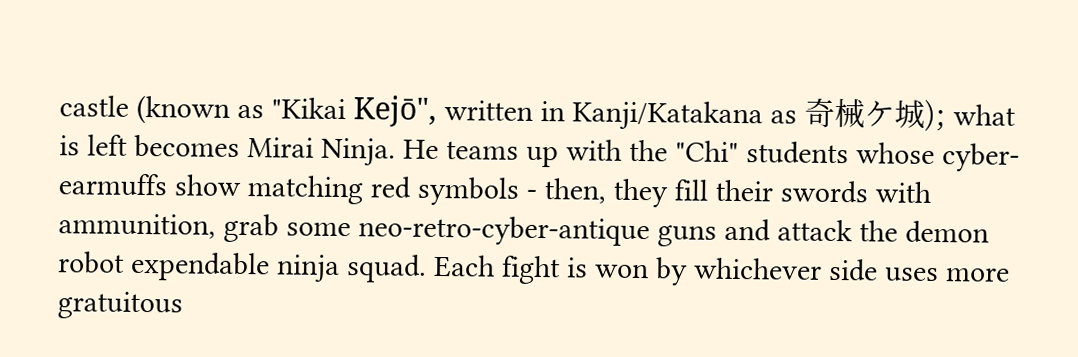castle (known as "Kikai Kejō", written in Kanji/Katakana as 奇械ケ城); what is left becomes Mirai Ninja. He teams up with the "Chi" students whose cyber-earmuffs show matching red symbols - then, they fill their swords with ammunition, grab some neo-retro-cyber-antique guns and attack the demon robot expendable ninja squad. Each fight is won by whichever side uses more gratuitous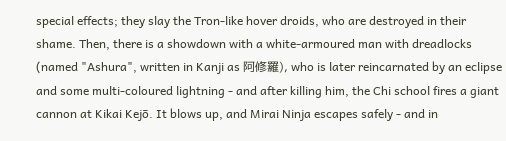special effects; they slay the Tron-like hover droids, who are destroyed in their shame. Then, there is a showdown with a white-armoured man with dreadlocks (named "Ashura", written in Kanji as 阿修羅), who is later reincarnated by an eclipse and some multi-coloured lightning - and after killing him, the Chi school fires a giant cannon at Kikai Kejō. It blows up, and Mirai Ninja escapes safely - and in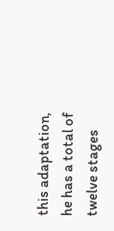this adaptation, he has a total of twelve stages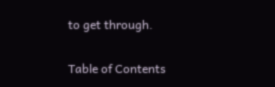to get through.

Table of Contents